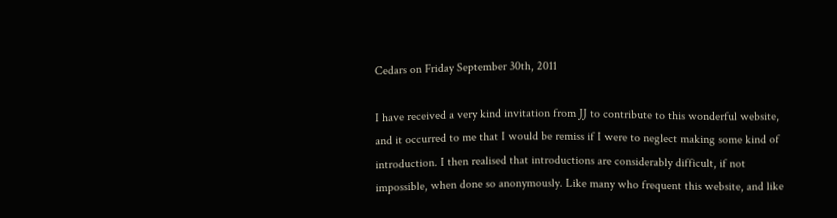Cedars on Friday September 30th, 2011

I have received a very kind invitation from JJ to contribute to this wonderful website, and it occurred to me that I would be remiss if I were to neglect making some kind of introduction. I then realised that introductions are considerably difficult, if not impossible, when done so anonymously. Like many who frequent this website, and like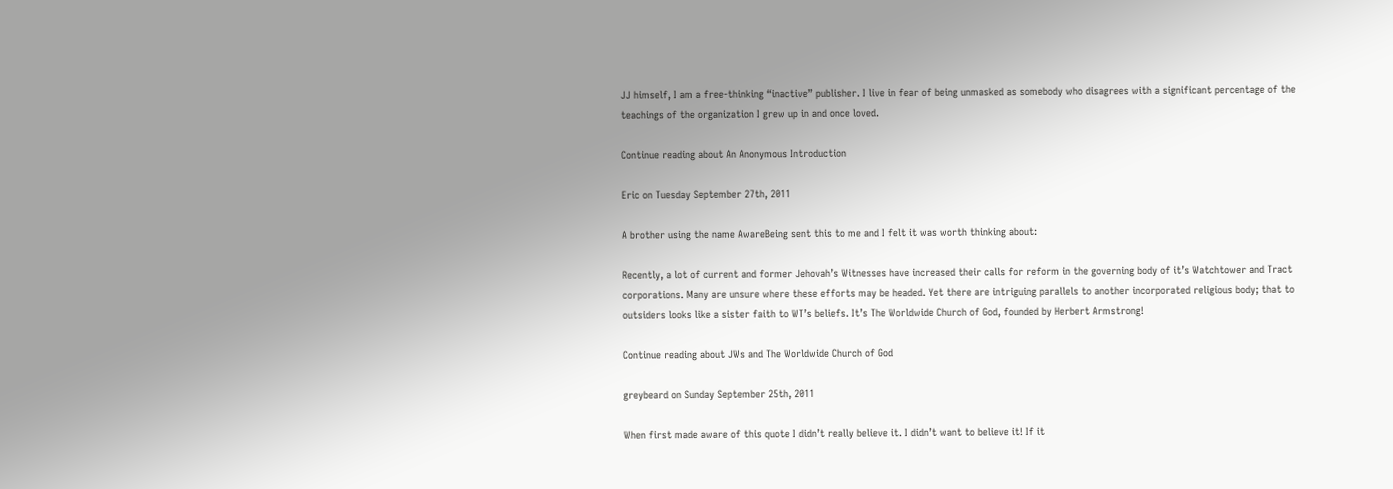JJ himself, I am a free-thinking “inactive” publisher. I live in fear of being unmasked as somebody who disagrees with a significant percentage of the teachings of the organization I grew up in and once loved.

Continue reading about An Anonymous Introduction

Eric on Tuesday September 27th, 2011

A brother using the name AwareBeing sent this to me and I felt it was worth thinking about:

Recently, a lot of current and former Jehovah’s Witnesses have increased their calls for reform in the governing body of it’s Watchtower and Tract corporations. Many are unsure where these efforts may be headed. Yet there are intriguing parallels to another incorporated religious body; that to outsiders looks like a sister faith to WT’s beliefs. It’s The Worldwide Church of God, founded by Herbert Armstrong!

Continue reading about JWs and The Worldwide Church of God

greybeard on Sunday September 25th, 2011

When first made aware of this quote I didn’t really believe it. I didn’t want to believe it! If it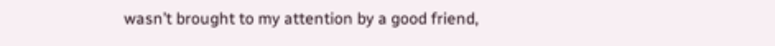wasn’t brought to my attention by a good friend,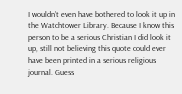I wouldn’t even have bothered to look it up in the Watchtower Library. Because I know this person to be a serious Christian I did look it up, still not believing this quote could ever have been printed in a serious religious journal. Guess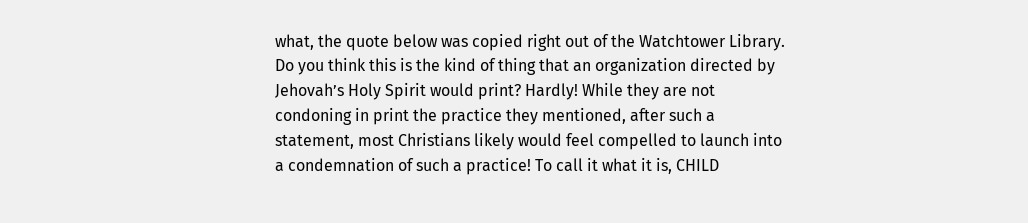what, the quote below was copied right out of the Watchtower Library. Do you think this is the kind of thing that an organization directed by Jehovah’s Holy Spirit would print? Hardly! While they are not condoning in print the practice they mentioned, after such a statement, most Christians likely would feel compelled to launch into a condemnation of such a practice! To call it what it is, CHILD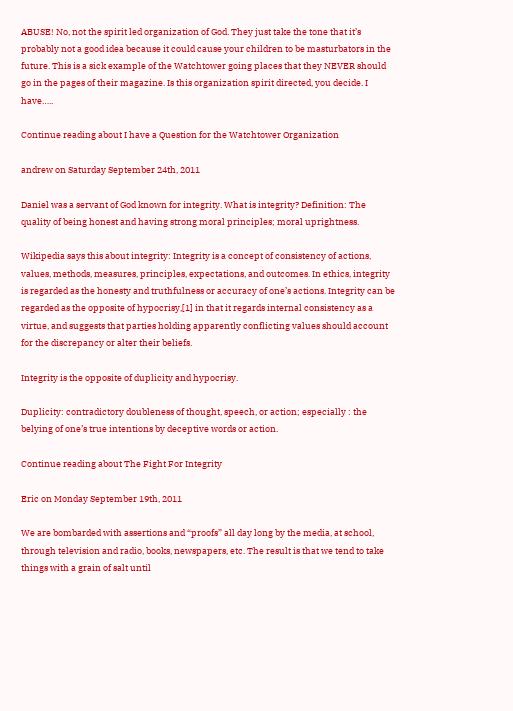ABUSE! No, not the spirit led organization of God. They just take the tone that it’s probably not a good idea because it could cause your children to be masturbators in the future. This is a sick example of the Watchtower going places that they NEVER should go in the pages of their magazine. Is this organization spirit directed, you decide. I have…..

Continue reading about I have a Question for the Watchtower Organization

andrew on Saturday September 24th, 2011

Daniel was a servant of God known for integrity. What is integrity? Definition: The quality of being honest and having strong moral principles; moral uprightness.

Wikipedia says this about integrity: Integrity is a concept of consistency of actions, values, methods, measures, principles, expectations, and outcomes. In ethics, integrity is regarded as the honesty and truthfulness or accuracy of one’s actions. Integrity can be regarded as the opposite of hypocrisy,[1] in that it regards internal consistency as a virtue, and suggests that parties holding apparently conflicting values should account for the discrepancy or alter their beliefs.

Integrity is the opposite of duplicity and hypocrisy.

Duplicity: contradictory doubleness of thought, speech, or action; especially : the belying of one’s true intentions by deceptive words or action.

Continue reading about The Fight For Integrity

Eric on Monday September 19th, 2011

We are bombarded with assertions and “proofs” all day long by the media, at school, through television and radio, books, newspapers, etc. The result is that we tend to take things with a grain of salt until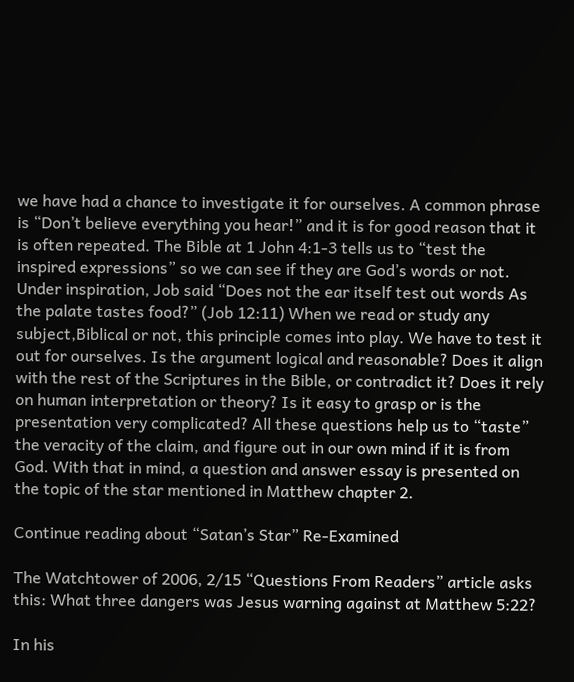we have had a chance to investigate it for ourselves. A common phrase is “Don’t believe everything you hear!” and it is for good reason that it is often repeated. The Bible at 1 John 4:1-3 tells us to “test the inspired expressions” so we can see if they are God’s words or not. Under inspiration, Job said “Does not the ear itself test out words As the palate tastes food?” (Job 12:11) When we read or study any subject,Biblical or not, this principle comes into play. We have to test it out for ourselves. Is the argument logical and reasonable? Does it align with the rest of the Scriptures in the Bible, or contradict it? Does it rely on human interpretation or theory? Is it easy to grasp or is the presentation very complicated? All these questions help us to “taste” the veracity of the claim, and figure out in our own mind if it is from God. With that in mind, a question and answer essay is presented on the topic of the star mentioned in Matthew chapter 2.

Continue reading about “Satan’s Star” Re-Examined

The Watchtower of 2006, 2/15 “Questions From Readers” article asks this: What three dangers was Jesus warning against at Matthew 5:22?

In his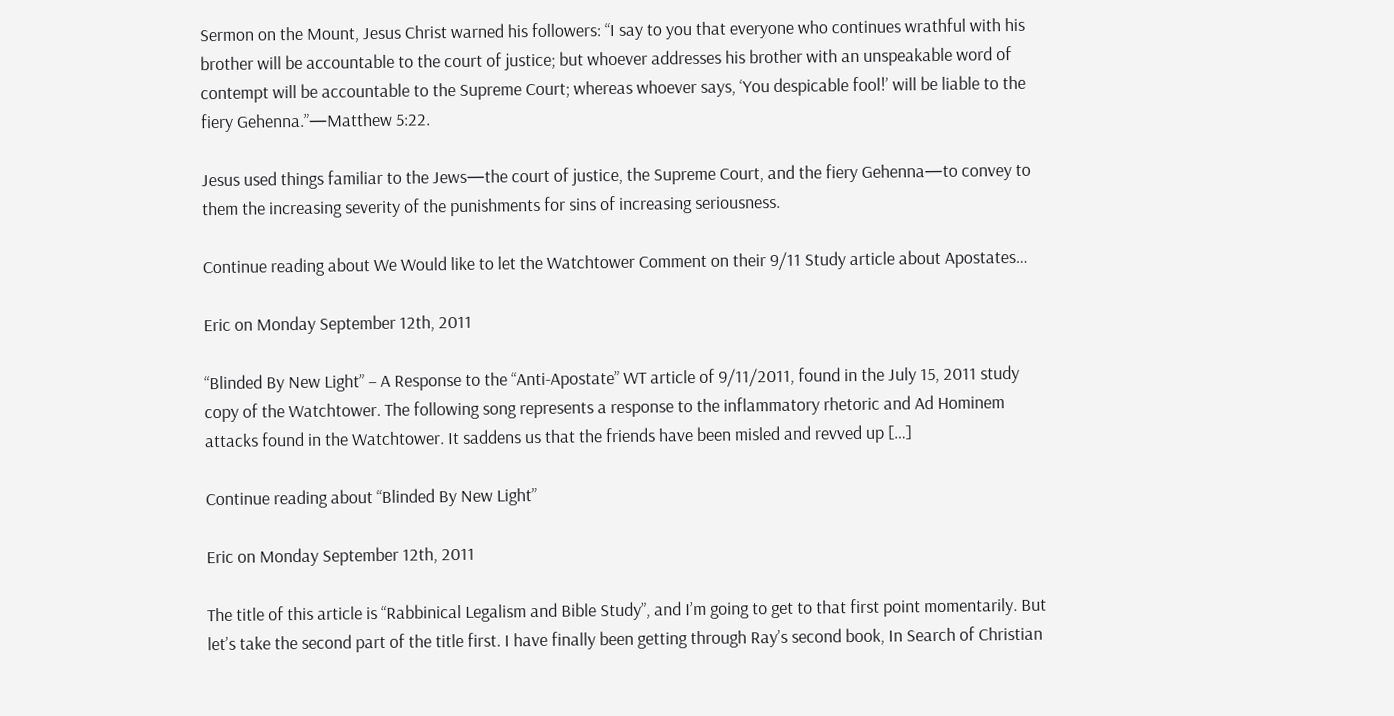Sermon on the Mount, Jesus Christ warned his followers: “I say to you that everyone who continues wrathful with his brother will be accountable to the court of justice; but whoever addresses his brother with an unspeakable word of contempt will be accountable to the Supreme Court; whereas whoever says, ‘You despicable fool!’ will be liable to the fiery Gehenna.”—Matthew 5:22.

Jesus used things familiar to the Jews—the court of justice, the Supreme Court, and the fiery Gehenna—to convey to them the increasing severity of the punishments for sins of increasing seriousness.

Continue reading about We Would like to let the Watchtower Comment on their 9/11 Study article about Apostates…

Eric on Monday September 12th, 2011

“Blinded By New Light” – A Response to the “Anti-Apostate” WT article of 9/11/2011, found in the July 15, 2011 study copy of the Watchtower. The following song represents a response to the inflammatory rhetoric and Ad Hominem attacks found in the Watchtower. It saddens us that the friends have been misled and revved up […]

Continue reading about “Blinded By New Light”

Eric on Monday September 12th, 2011

The title of this article is “Rabbinical Legalism and Bible Study”, and I’m going to get to that first point momentarily. But let’s take the second part of the title first. I have finally been getting through Ray’s second book, In Search of Christian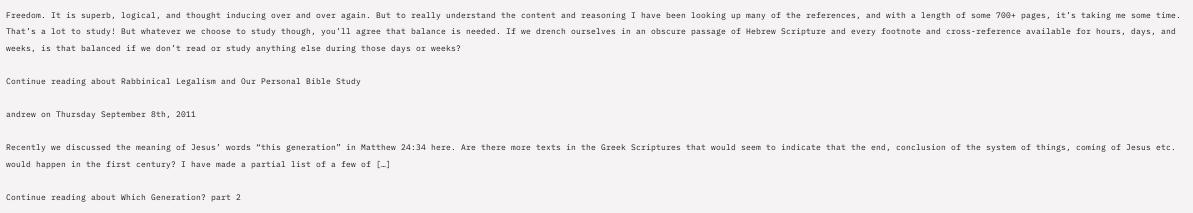Freedom. It is superb, logical, and thought inducing over and over again. But to really understand the content and reasoning I have been looking up many of the references, and with a length of some 700+ pages, it’s taking me some time. That’s a lot to study! But whatever we choose to study though, you’ll agree that balance is needed. If we drench ourselves in an obscure passage of Hebrew Scripture and every footnote and cross-reference available for hours, days, and weeks, is that balanced if we don’t read or study anything else during those days or weeks?

Continue reading about Rabbinical Legalism and Our Personal Bible Study

andrew on Thursday September 8th, 2011

Recently we discussed the meaning of Jesus’ words “this generation” in Matthew 24:34 here. Are there more texts in the Greek Scriptures that would seem to indicate that the end, conclusion of the system of things, coming of Jesus etc. would happen in the first century? I have made a partial list of a few of […]

Continue reading about Which Generation? part 2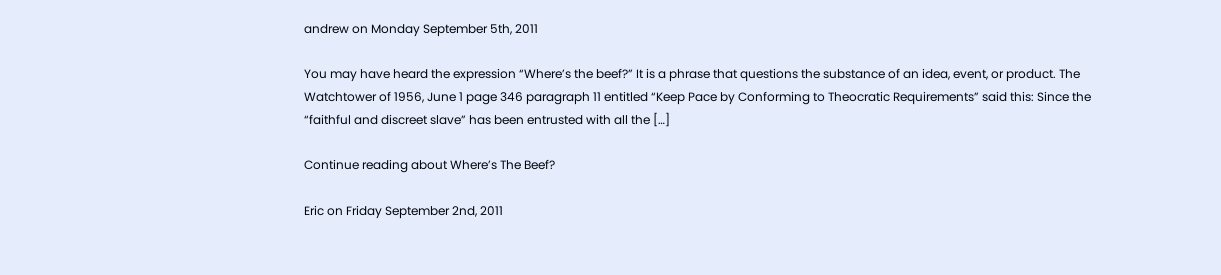andrew on Monday September 5th, 2011

You may have heard the expression “Where’s the beef?” It is a phrase that questions the substance of an idea, event, or product. The Watchtower of 1956, June 1 page 346 paragraph 11 entitled “Keep Pace by Conforming to Theocratic Requirements” said this: Since the “faithful and discreet slave” has been entrusted with all the […]

Continue reading about Where’s The Beef?

Eric on Friday September 2nd, 2011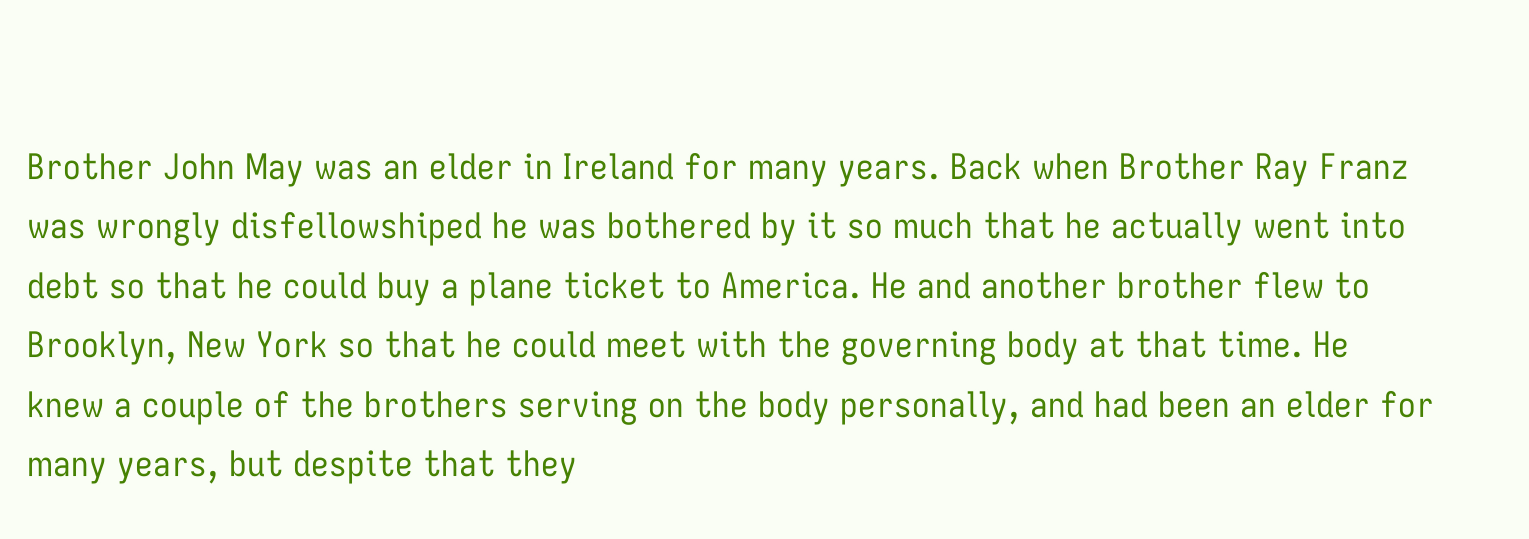Brother John May was an elder in Ireland for many years. Back when Brother Ray Franz was wrongly disfellowshiped he was bothered by it so much that he actually went into debt so that he could buy a plane ticket to America. He and another brother flew to Brooklyn, New York so that he could meet with the governing body at that time. He knew a couple of the brothers serving on the body personally, and had been an elder for many years, but despite that they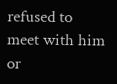refused to meet with him or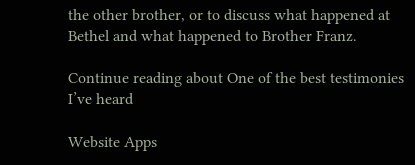the other brother, or to discuss what happened at Bethel and what happened to Brother Franz.

Continue reading about One of the best testimonies I’ve heard

Website Apps